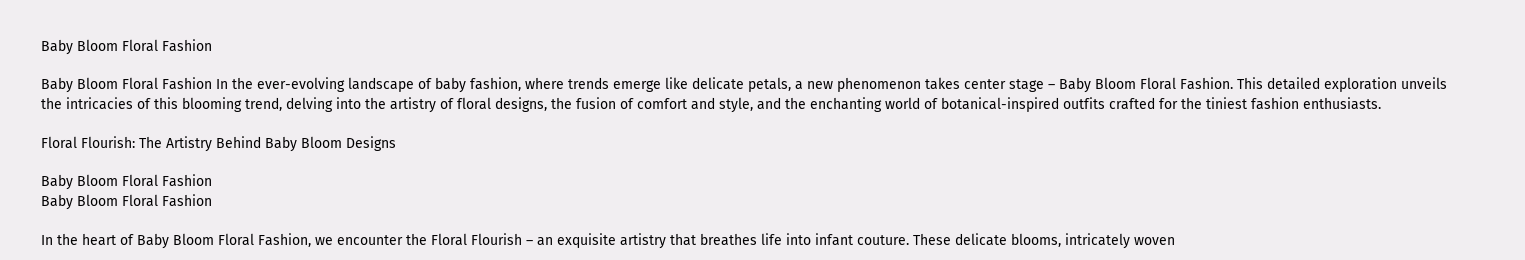Baby Bloom Floral Fashion

Baby Bloom Floral Fashion In the ever-evolving landscape of baby fashion, where trends emerge like delicate petals, a new phenomenon takes center stage – Baby Bloom Floral Fashion. This detailed exploration unveils the intricacies of this blooming trend, delving into the artistry of floral designs, the fusion of comfort and style, and the enchanting world of botanical-inspired outfits crafted for the tiniest fashion enthusiasts.

Floral Flourish: The Artistry Behind Baby Bloom Designs

Baby Bloom Floral Fashion
Baby Bloom Floral Fashion

In the heart of Baby Bloom Floral Fashion, we encounter the Floral Flourish – an exquisite artistry that breathes life into infant couture. These delicate blooms, intricately woven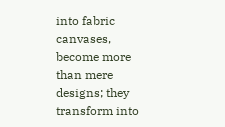into fabric canvases, become more than mere designs; they transform into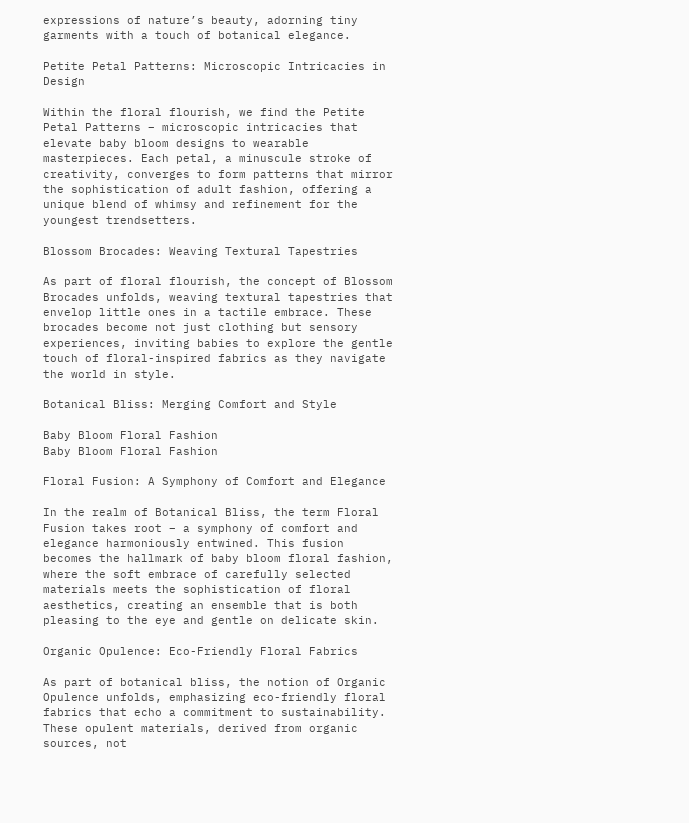expressions of nature’s beauty, adorning tiny garments with a touch of botanical elegance.

Petite Petal Patterns: Microscopic Intricacies in Design

Within the floral flourish, we find the Petite Petal Patterns – microscopic intricacies that elevate baby bloom designs to wearable masterpieces. Each petal, a minuscule stroke of creativity, converges to form patterns that mirror the sophistication of adult fashion, offering a unique blend of whimsy and refinement for the youngest trendsetters.

Blossom Brocades: Weaving Textural Tapestries

As part of floral flourish, the concept of Blossom Brocades unfolds, weaving textural tapestries that envelop little ones in a tactile embrace. These brocades become not just clothing but sensory experiences, inviting babies to explore the gentle touch of floral-inspired fabrics as they navigate the world in style.

Botanical Bliss: Merging Comfort and Style

Baby Bloom Floral Fashion
Baby Bloom Floral Fashion

Floral Fusion: A Symphony of Comfort and Elegance

In the realm of Botanical Bliss, the term Floral Fusion takes root – a symphony of comfort and elegance harmoniously entwined. This fusion becomes the hallmark of baby bloom floral fashion, where the soft embrace of carefully selected materials meets the sophistication of floral aesthetics, creating an ensemble that is both pleasing to the eye and gentle on delicate skin.

Organic Opulence: Eco-Friendly Floral Fabrics

As part of botanical bliss, the notion of Organic Opulence unfolds, emphasizing eco-friendly floral fabrics that echo a commitment to sustainability. These opulent materials, derived from organic sources, not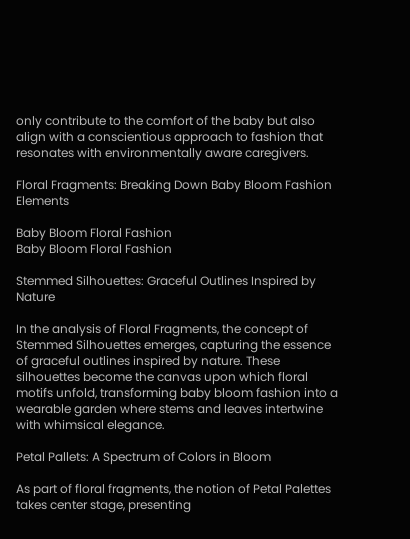only contribute to the comfort of the baby but also align with a conscientious approach to fashion that resonates with environmentally aware caregivers.

Floral Fragments: Breaking Down Baby Bloom Fashion Elements

Baby Bloom Floral Fashion
Baby Bloom Floral Fashion

Stemmed Silhouettes: Graceful Outlines Inspired by Nature

In the analysis of Floral Fragments, the concept of Stemmed Silhouettes emerges, capturing the essence of graceful outlines inspired by nature. These silhouettes become the canvas upon which floral motifs unfold, transforming baby bloom fashion into a wearable garden where stems and leaves intertwine with whimsical elegance.

Petal Pallets: A Spectrum of Colors in Bloom

As part of floral fragments, the notion of Petal Palettes takes center stage, presenting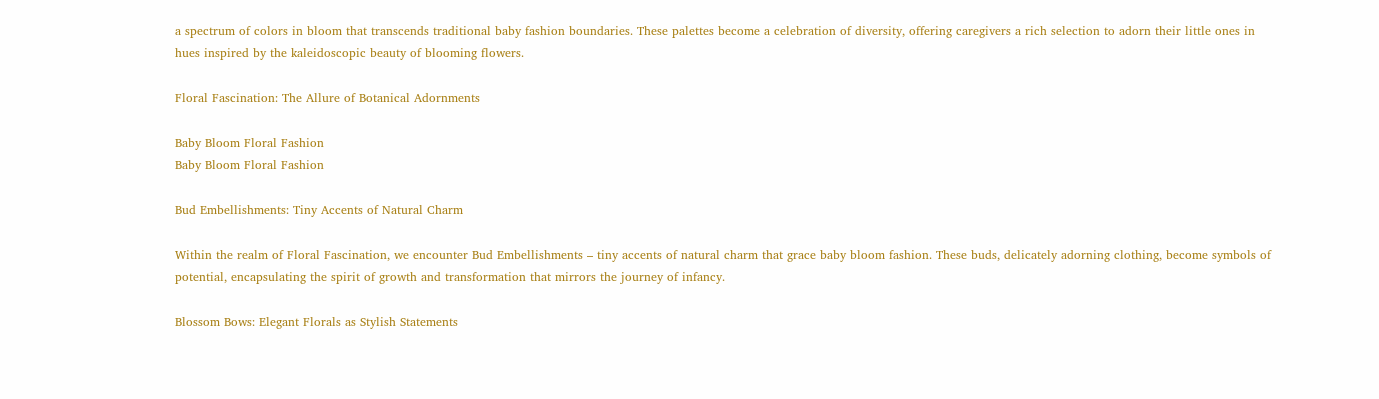a spectrum of colors in bloom that transcends traditional baby fashion boundaries. These palettes become a celebration of diversity, offering caregivers a rich selection to adorn their little ones in hues inspired by the kaleidoscopic beauty of blooming flowers.

Floral Fascination: The Allure of Botanical Adornments

Baby Bloom Floral Fashion
Baby Bloom Floral Fashion

Bud Embellishments: Tiny Accents of Natural Charm

Within the realm of Floral Fascination, we encounter Bud Embellishments – tiny accents of natural charm that grace baby bloom fashion. These buds, delicately adorning clothing, become symbols of potential, encapsulating the spirit of growth and transformation that mirrors the journey of infancy.

Blossom Bows: Elegant Florals as Stylish Statements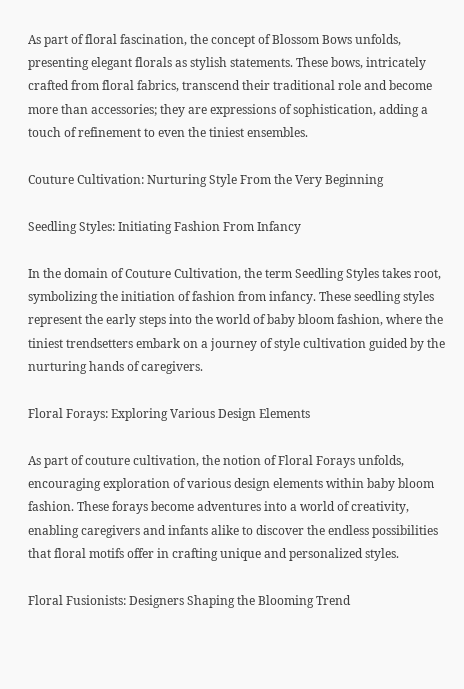As part of floral fascination, the concept of Blossom Bows unfolds, presenting elegant florals as stylish statements. These bows, intricately crafted from floral fabrics, transcend their traditional role and become more than accessories; they are expressions of sophistication, adding a touch of refinement to even the tiniest ensembles.

Couture Cultivation: Nurturing Style From the Very Beginning

Seedling Styles: Initiating Fashion From Infancy

In the domain of Couture Cultivation, the term Seedling Styles takes root, symbolizing the initiation of fashion from infancy. These seedling styles represent the early steps into the world of baby bloom fashion, where the tiniest trendsetters embark on a journey of style cultivation guided by the nurturing hands of caregivers.

Floral Forays: Exploring Various Design Elements

As part of couture cultivation, the notion of Floral Forays unfolds, encouraging exploration of various design elements within baby bloom fashion. These forays become adventures into a world of creativity, enabling caregivers and infants alike to discover the endless possibilities that floral motifs offer in crafting unique and personalized styles.

Floral Fusionists: Designers Shaping the Blooming Trend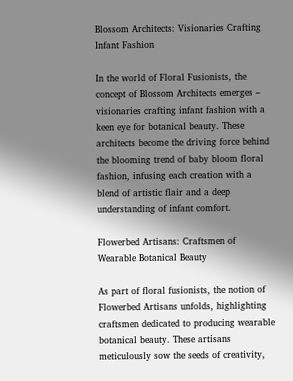Blossom Architects: Visionaries Crafting Infant Fashion

In the world of Floral Fusionists, the concept of Blossom Architects emerges – visionaries crafting infant fashion with a keen eye for botanical beauty. These architects become the driving force behind the blooming trend of baby bloom floral fashion, infusing each creation with a blend of artistic flair and a deep understanding of infant comfort.

Flowerbed Artisans: Craftsmen of Wearable Botanical Beauty

As part of floral fusionists, the notion of Flowerbed Artisans unfolds, highlighting craftsmen dedicated to producing wearable botanical beauty. These artisans meticulously sow the seeds of creativity,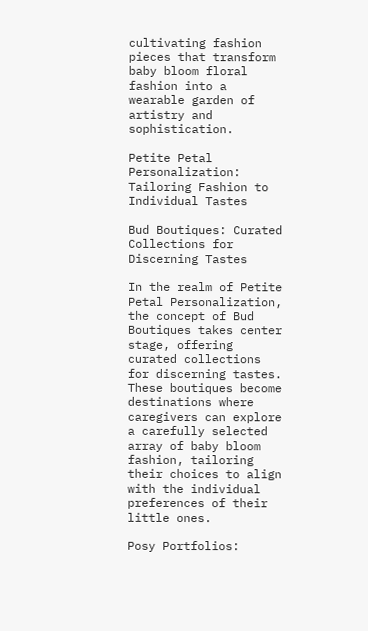cultivating fashion pieces that transform baby bloom floral fashion into a wearable garden of artistry and sophistication.

Petite Petal Personalization: Tailoring Fashion to Individual Tastes

Bud Boutiques: Curated Collections for Discerning Tastes

In the realm of Petite Petal Personalization, the concept of Bud Boutiques takes center stage, offering curated collections for discerning tastes. These boutiques become destinations where caregivers can explore a carefully selected array of baby bloom fashion, tailoring their choices to align with the individual preferences of their little ones.

Posy Portfolios: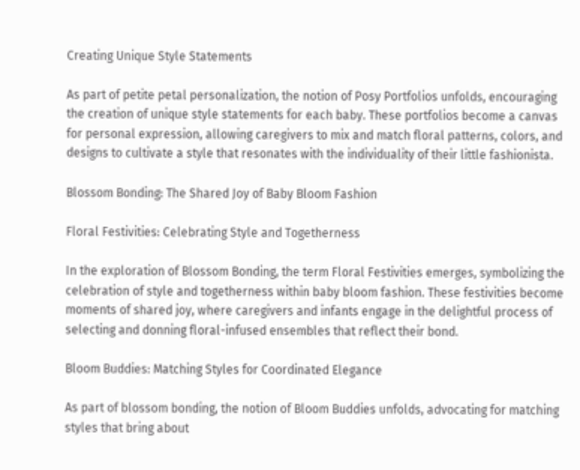Creating Unique Style Statements

As part of petite petal personalization, the notion of Posy Portfolios unfolds, encouraging the creation of unique style statements for each baby. These portfolios become a canvas for personal expression, allowing caregivers to mix and match floral patterns, colors, and designs to cultivate a style that resonates with the individuality of their little fashionista.

Blossom Bonding: The Shared Joy of Baby Bloom Fashion

Floral Festivities: Celebrating Style and Togetherness

In the exploration of Blossom Bonding, the term Floral Festivities emerges, symbolizing the celebration of style and togetherness within baby bloom fashion. These festivities become moments of shared joy, where caregivers and infants engage in the delightful process of selecting and donning floral-infused ensembles that reflect their bond.

Bloom Buddies: Matching Styles for Coordinated Elegance

As part of blossom bonding, the notion of Bloom Buddies unfolds, advocating for matching styles that bring about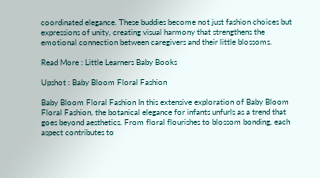coordinated elegance. These buddies become not just fashion choices but expressions of unity, creating visual harmony that strengthens the emotional connection between caregivers and their little blossoms.

Read More : Little Learners Baby Books

Upshot : Baby Bloom Floral Fashion

Baby Bloom Floral Fashion In this extensive exploration of Baby Bloom Floral Fashion, the botanical elegance for infants unfurls as a trend that goes beyond aesthetics. From floral flourishes to blossom bonding, each aspect contributes to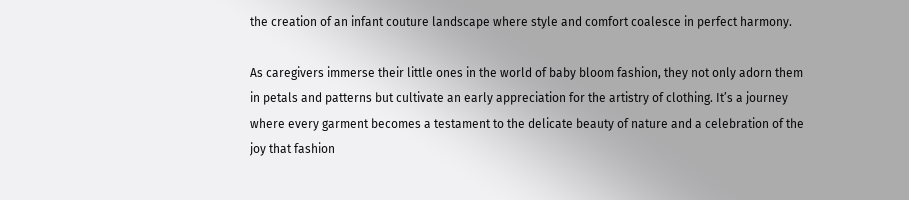the creation of an infant couture landscape where style and comfort coalesce in perfect harmony.

As caregivers immerse their little ones in the world of baby bloom fashion, they not only adorn them in petals and patterns but cultivate an early appreciation for the artistry of clothing. It’s a journey where every garment becomes a testament to the delicate beauty of nature and a celebration of the joy that fashion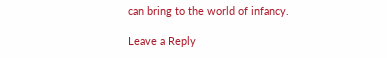can bring to the world of infancy.

Leave a Reply